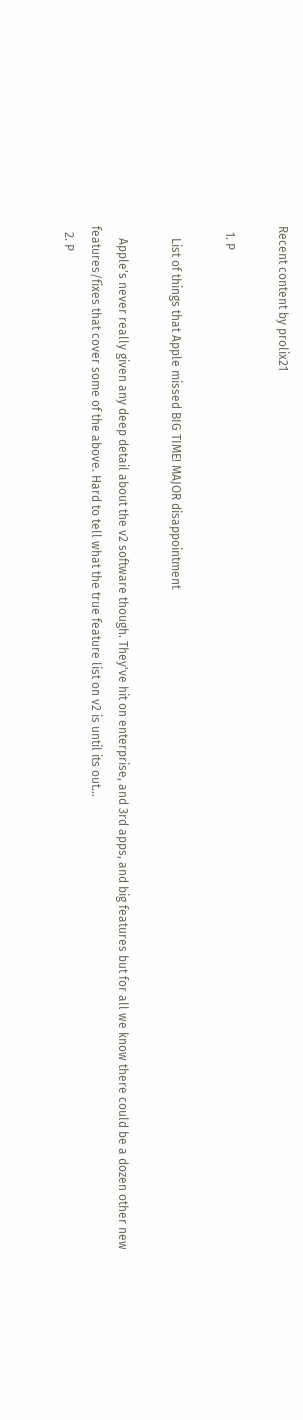Recent content by prolix21

  1. P

    List of things that Apple missed BIG TIME! MAJOR disappointment

    Apple's never really given any deep detail about the v2 software though. They've hit on enterprise, and 3rd apps, and big features but for all we know there could be a dozen other new features/fixes that cover some of the above. Hard to tell what the true feature list on v2 is until its out...
  2. P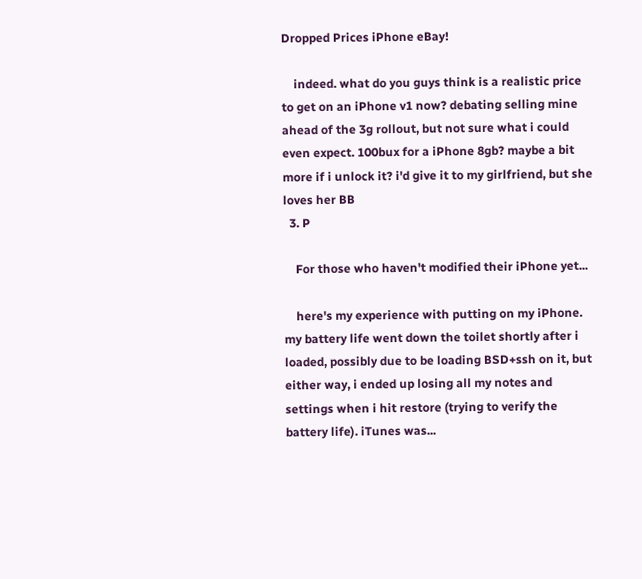Dropped Prices iPhone eBay!

    indeed. what do you guys think is a realistic price to get on an iPhone v1 now? debating selling mine ahead of the 3g rollout, but not sure what i could even expect. 100bux for a iPhone 8gb? maybe a bit more if i unlock it? i'd give it to my girlfriend, but she loves her BB
  3. P

    For those who haven't modified their iPhone yet...

    here's my experience with putting on my iPhone. my battery life went down the toilet shortly after i loaded, possibly due to be loading BSD+ssh on it, but either way, i ended up losing all my notes and settings when i hit restore (trying to verify the battery life). iTunes was...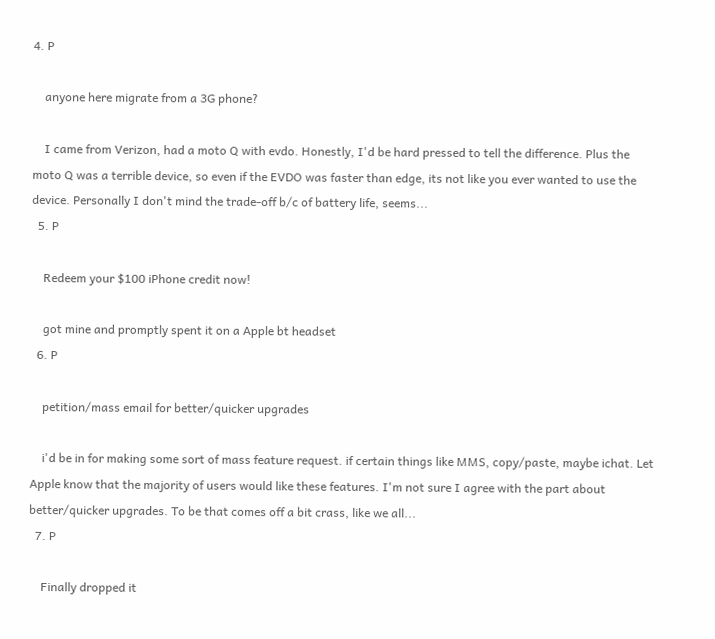4. P

    anyone here migrate from a 3G phone?

    I came from Verizon, had a moto Q with evdo. Honestly, I'd be hard pressed to tell the difference. Plus the moto Q was a terrible device, so even if the EVDO was faster than edge, its not like you ever wanted to use the device. Personally I don't mind the trade-off b/c of battery life, seems...
  5. P

    Redeem your $100 iPhone credit now!

    got mine and promptly spent it on a Apple bt headset
  6. P

    petition/mass email for better/quicker upgrades

    i'd be in for making some sort of mass feature request. if certain things like MMS, copy/paste, maybe ichat. Let Apple know that the majority of users would like these features. I'm not sure I agree with the part about better/quicker upgrades. To be that comes off a bit crass, like we all...
  7. P

    Finally dropped it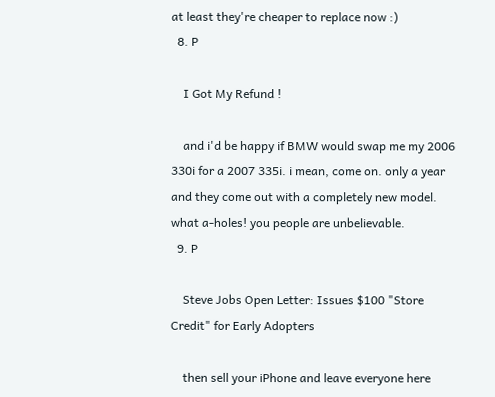at least they're cheaper to replace now :)
  8. P

    I Got My Refund !

    and i'd be happy if BMW would swap me my 2006 330i for a 2007 335i. i mean, come on. only a year and they come out with a completely new model. what a-holes! you people are unbelievable.
  9. P

    Steve Jobs Open Letter: Issues $100 "Store Credit" for Early Adopters

    then sell your iPhone and leave everyone here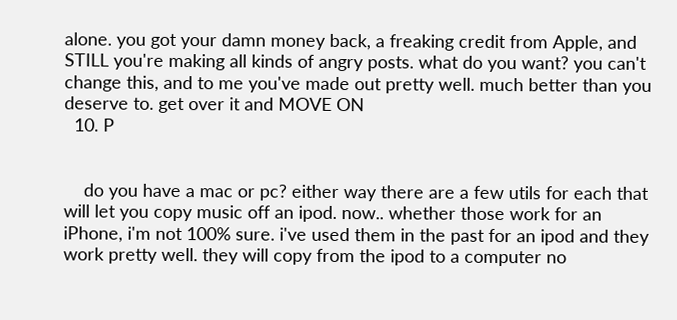alone. you got your damn money back, a freaking credit from Apple, and STILL you're making all kinds of angry posts. what do you want? you can't change this, and to me you've made out pretty well. much better than you deserve to. get over it and MOVE ON
  10. P


    do you have a mac or pc? either way there are a few utils for each that will let you copy music off an ipod. now.. whether those work for an iPhone, i'm not 100% sure. i've used them in the past for an ipod and they work pretty well. they will copy from the ipod to a computer no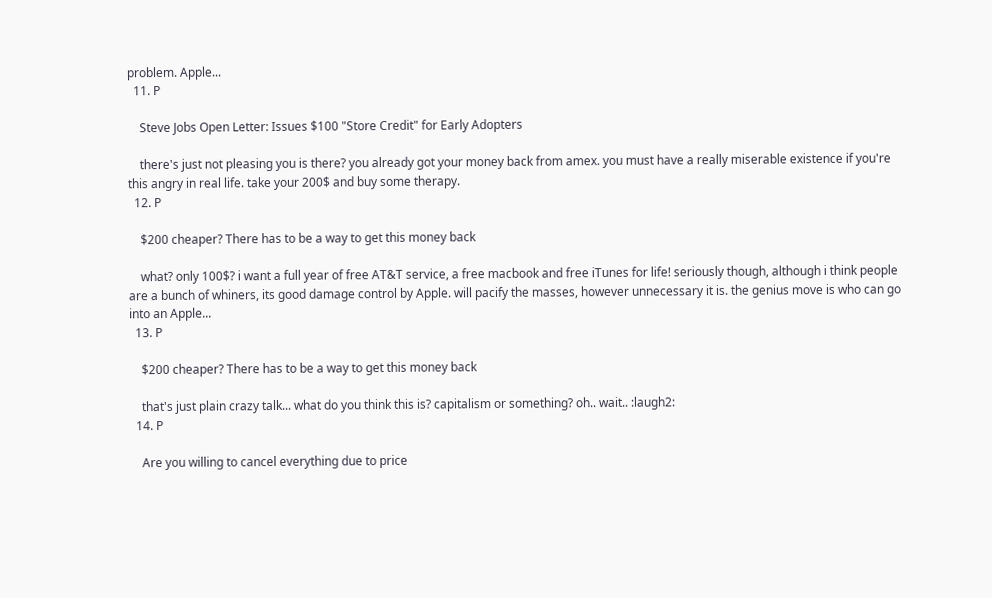problem. Apple...
  11. P

    Steve Jobs Open Letter: Issues $100 "Store Credit" for Early Adopters

    there's just not pleasing you is there? you already got your money back from amex. you must have a really miserable existence if you're this angry in real life. take your 200$ and buy some therapy.
  12. P

    $200 cheaper? There has to be a way to get this money back

    what? only 100$? i want a full year of free AT&T service, a free macbook and free iTunes for life! seriously though, although i think people are a bunch of whiners, its good damage control by Apple. will pacify the masses, however unnecessary it is. the genius move is who can go into an Apple...
  13. P

    $200 cheaper? There has to be a way to get this money back

    that's just plain crazy talk... what do you think this is? capitalism or something? oh.. wait.. :laugh2:
  14. P

    Are you willing to cancel everything due to price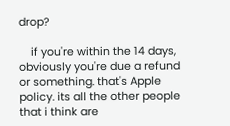drop?

    if you're within the 14 days, obviously you're due a refund or something. that's Apple policy. its all the other people that i think are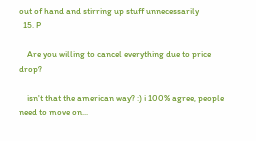out of hand and stirring up stuff unnecessarily
  15. P

    Are you willing to cancel everything due to price drop?

    isn't that the american way? :) i 100% agree, people need to move on...